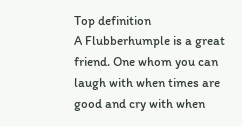Top definition
A Flubberhumple is a great friend. One whom you can laugh with when times are good and cry with when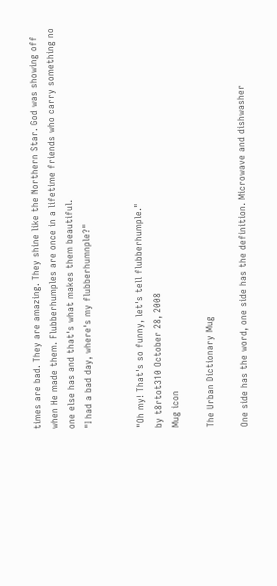times are bad. They are amazing. They shine like the Northern Star. God was showing off when He made them. Flubberhumples are once in a lifetime friends who carry something no one else has and that's what makes them beautiful.
"I had a bad day, where's my flubberhumnple?"


"Oh my! That's so funny, let's tell flubberhumple."
by t8rtot310 October 28, 2008
Mug icon

The Urban Dictionary Mug

One side has the word, one side has the definition. Microwave and dishwasher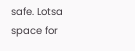safe. Lotsa space for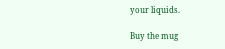your liquids.

Buy the mug